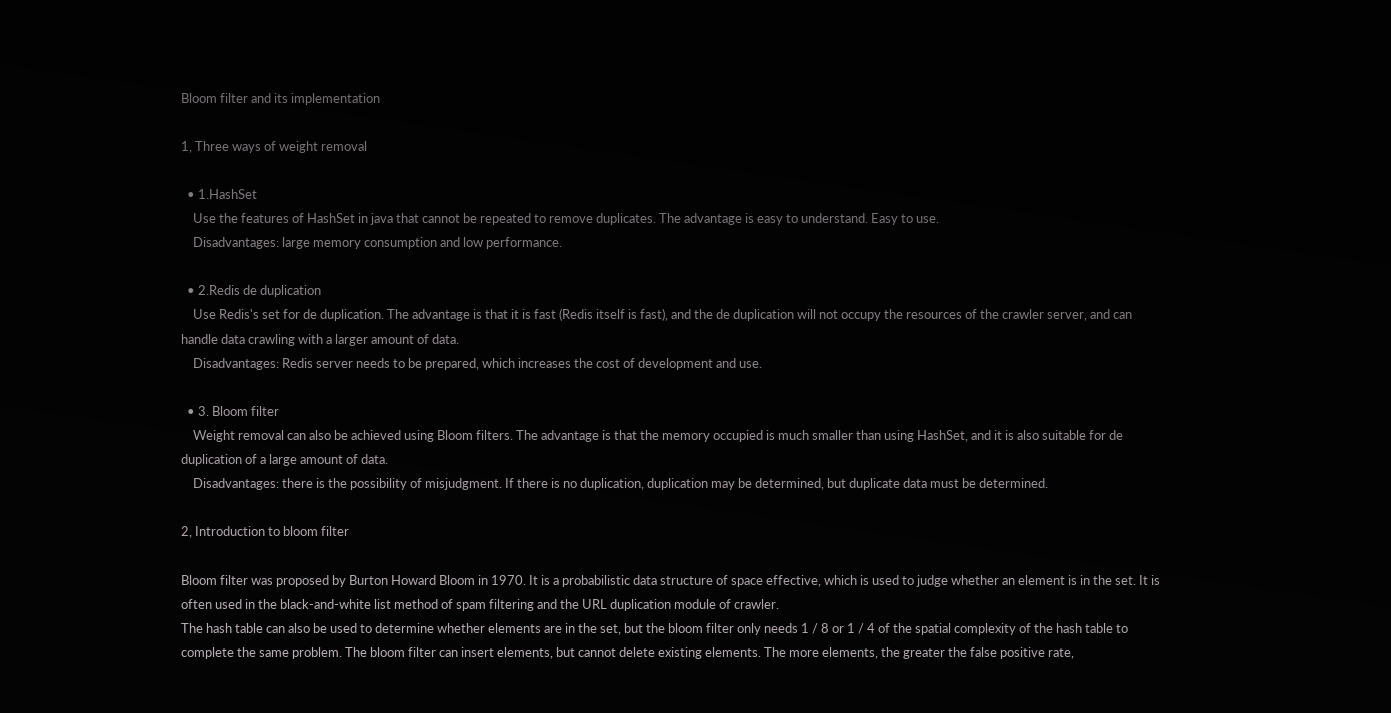Bloom filter and its implementation

1, Three ways of weight removal

  • 1.HashSet
    Use the features of HashSet in java that cannot be repeated to remove duplicates. The advantage is easy to understand. Easy to use.
    Disadvantages: large memory consumption and low performance.

  • 2.Redis de duplication
    Use Redis's set for de duplication. The advantage is that it is fast (Redis itself is fast), and the de duplication will not occupy the resources of the crawler server, and can handle data crawling with a larger amount of data.
    Disadvantages: Redis server needs to be prepared, which increases the cost of development and use.

  • 3. Bloom filter
    Weight removal can also be achieved using Bloom filters. The advantage is that the memory occupied is much smaller than using HashSet, and it is also suitable for de duplication of a large amount of data.
    Disadvantages: there is the possibility of misjudgment. If there is no duplication, duplication may be determined, but duplicate data must be determined.

2, Introduction to bloom filter

Bloom filter was proposed by Burton Howard Bloom in 1970. It is a probabilistic data structure of space effective, which is used to judge whether an element is in the set. It is often used in the black-and-white list method of spam filtering and the URL duplication module of crawler.
The hash table can also be used to determine whether elements are in the set, but the bloom filter only needs 1 / 8 or 1 / 4 of the spatial complexity of the hash table to complete the same problem. The bloom filter can insert elements, but cannot delete existing elements. The more elements, the greater the false positive rate,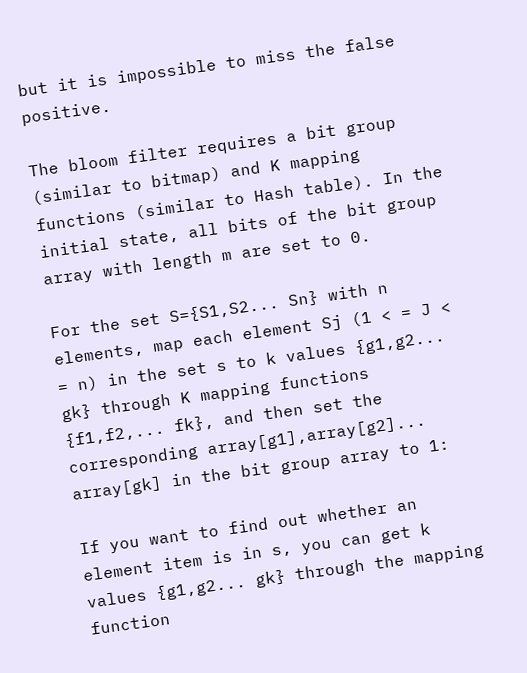but it is impossible to miss the false positive.

The bloom filter requires a bit group (similar to bitmap) and K mapping functions (similar to Hash table). In the initial state, all bits of the bit group array with length m are set to 0.

For the set S={S1,S2... Sn} with n elements, map each element Sj (1 < = J < = n) in the set s to k values {g1,g2... gk} through K mapping functions {f1,f2,... fk}, and then set the corresponding array[g1],array[g2]... array[gk] in the bit group array to 1:

If you want to find out whether an element item is in s, you can get k values {g1,g2... gk} through the mapping function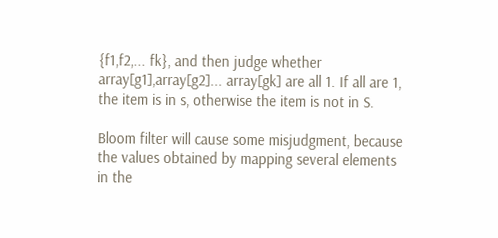{f1,f2,... fk}, and then judge whether array[g1],array[g2]... array[gk] are all 1. If all are 1, the item is in s, otherwise the item is not in S.

Bloom filter will cause some misjudgment, because the values obtained by mapping several elements in the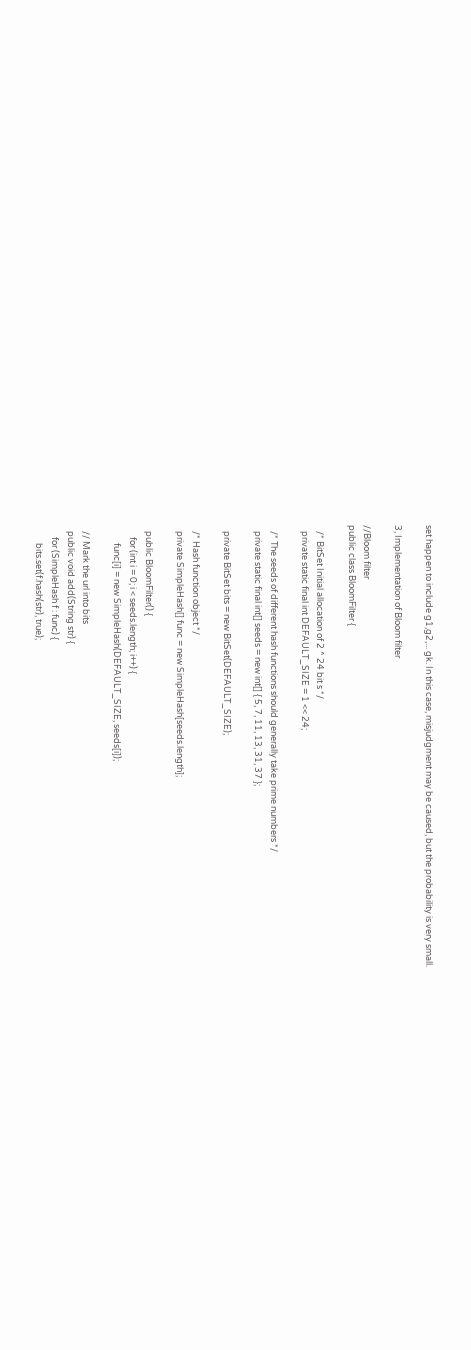set happen to include g1,g2,... gk. In this case, misjudgment may be caused, but the probability is very small.

3, Implementation of Bloom filter

//Bloom filter
public class BloomFilter {

   /* BitSet Initial allocation of 2 ^ 24 bit s */
   private static final int DEFAULT_SIZE = 1 << 24;

   /* The seeds of different hash functions should generally take prime numbers */
   private static final int[] seeds = new int[] { 5, 7, 11, 13, 31, 37 };

   private BitSet bits = new BitSet(DEFAULT_SIZE);

   /* Hash function object */
   private SimpleHash[] func = new SimpleHash[seeds.length];

   public BloomFilter() {
      for (int i = 0; i < seeds.length; i++) {
         func[i] = new SimpleHash(DEFAULT_SIZE, seeds[i]);

   // Mark the url into bits
   public void add(String str) {
      for (SimpleHash f : func) {
         bits.set(f.hash(str), true);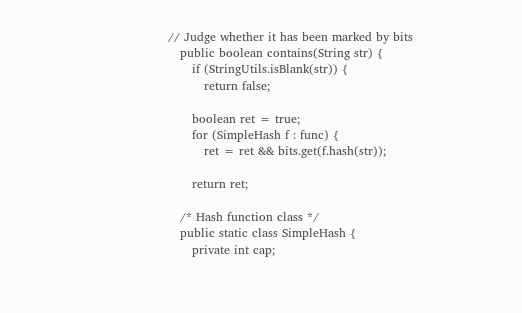// Judge whether it has been marked by bits
   public boolean contains(String str) {
      if (StringUtils.isBlank(str)) {
         return false;

      boolean ret = true;
      for (SimpleHash f : func) {
         ret = ret && bits.get(f.hash(str));

      return ret;

   /* Hash function class */
   public static class SimpleHash {
      private int cap;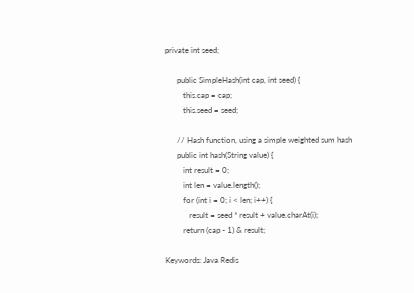private int seed;

      public SimpleHash(int cap, int seed) {
         this.cap = cap;
         this.seed = seed;

      // Hash function, using a simple weighted sum hash
      public int hash(String value) {
         int result = 0;
         int len = value.length();
         for (int i = 0; i < len; i++) {
            result = seed * result + value.charAt(i);
         return (cap - 1) & result;

Keywords: Java Redis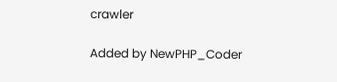crawler

Added by NewPHP_Coder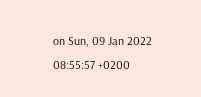on Sun, 09 Jan 2022 08:55:57 +0200